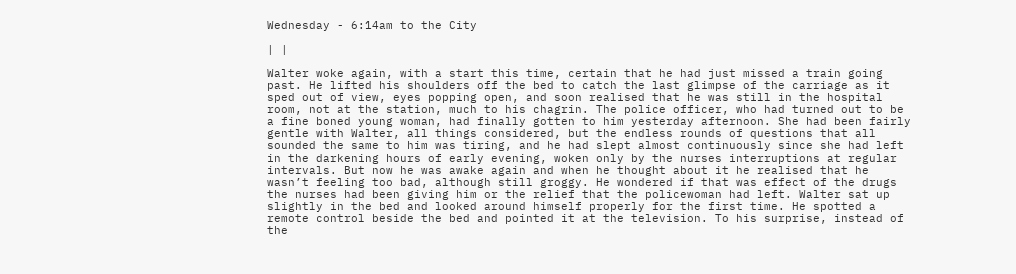Wednesday - 6:14am to the City

| |

Walter woke again, with a start this time, certain that he had just missed a train going past. He lifted his shoulders off the bed to catch the last glimpse of the carriage as it sped out of view, eyes popping open, and soon realised that he was still in the hospital room, not at the station, much to his chagrin. The police officer, who had turned out to be a fine boned young woman, had finally gotten to him yesterday afternoon. She had been fairly gentle with Walter, all things considered, but the endless rounds of questions that all sounded the same to him was tiring, and he had slept almost continuously since she had left in the darkening hours of early evening, woken only by the nurses interruptions at regular intervals. But now he was awake again and when he thought about it he realised that he wasn’t feeling too bad, although still groggy. He wondered if that was effect of the drugs the nurses had been giving him or the relief that the policewoman had left. Walter sat up slightly in the bed and looked around himself properly for the first time. He spotted a remote control beside the bed and pointed it at the television. To his surprise, instead of the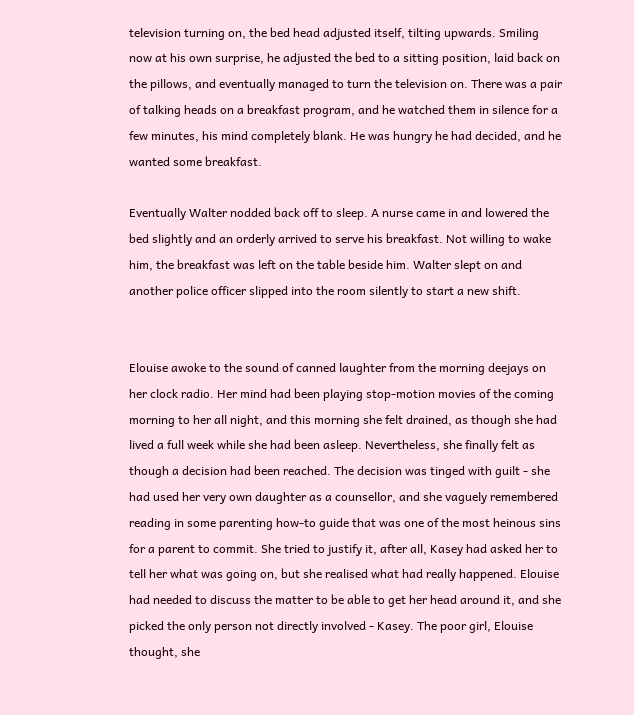television turning on, the bed head adjusted itself, tilting upwards. Smiling now at his own surprise, he adjusted the bed to a sitting position, laid back on the pillows, and eventually managed to turn the television on. There was a pair of talking heads on a breakfast program, and he watched them in silence for a few minutes, his mind completely blank. He was hungry he had decided, and he wanted some breakfast.

Eventually Walter nodded back off to sleep. A nurse came in and lowered the bed slightly and an orderly arrived to serve his breakfast. Not willing to wake him, the breakfast was left on the table beside him. Walter slept on and another police officer slipped into the room silently to start a new shift.


Elouise awoke to the sound of canned laughter from the morning deejays on her clock radio. Her mind had been playing stop-motion movies of the coming morning to her all night, and this morning she felt drained, as though she had lived a full week while she had been asleep. Nevertheless, she finally felt as though a decision had been reached. The decision was tinged with guilt - she had used her very own daughter as a counsellor, and she vaguely remembered reading in some parenting how-to guide that was one of the most heinous sins for a parent to commit. She tried to justify it, after all, Kasey had asked her to tell her what was going on, but she realised what had really happened. Elouise had needed to discuss the matter to be able to get her head around it, and she picked the only person not directly involved - Kasey. The poor girl, Elouise thought, she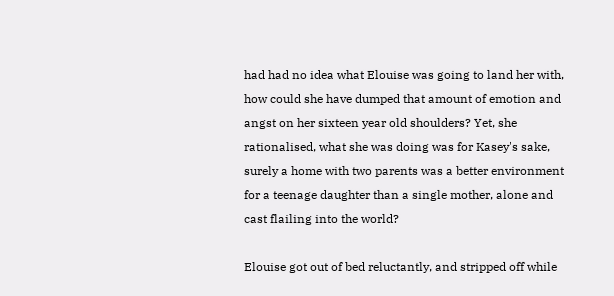had had no idea what Elouise was going to land her with, how could she have dumped that amount of emotion and angst on her sixteen year old shoulders? Yet, she rationalised, what she was doing was for Kasey's sake, surely a home with two parents was a better environment for a teenage daughter than a single mother, alone and cast flailing into the world?

Elouise got out of bed reluctantly, and stripped off while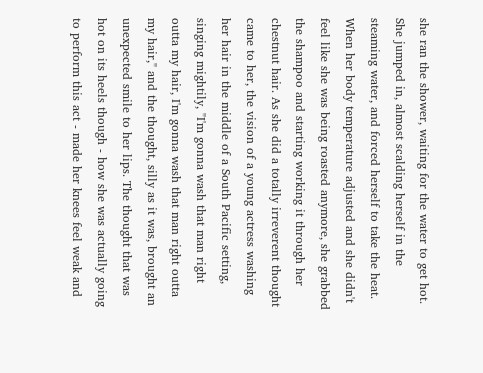she ran the shower, waiting for the water to get hot. She jumped in, almost scalding herself in the steaming water, and forced herself to take the heat. When her body temperature adjusted and she didn't feel like she was being roasted anymore, she grabbed the shampoo and starting working it through her chestnut hair. As she did a totally irreverent thought came to her, the vision of a young actress washing her hair in the middle of a South Pacific setting, singing mightily, "I'm gonna wash that man right outta my hair, I'm gonna wash that man right outta my hair," and the thought, silly as it was, brought an unexpected smile to her lips. The thought that was hot on its heels though - how she was actually going to perform this act - made her knees feel weak and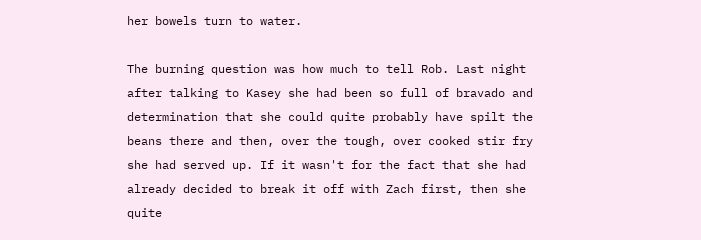her bowels turn to water.

The burning question was how much to tell Rob. Last night after talking to Kasey she had been so full of bravado and determination that she could quite probably have spilt the beans there and then, over the tough, over cooked stir fry she had served up. If it wasn't for the fact that she had already decided to break it off with Zach first, then she quite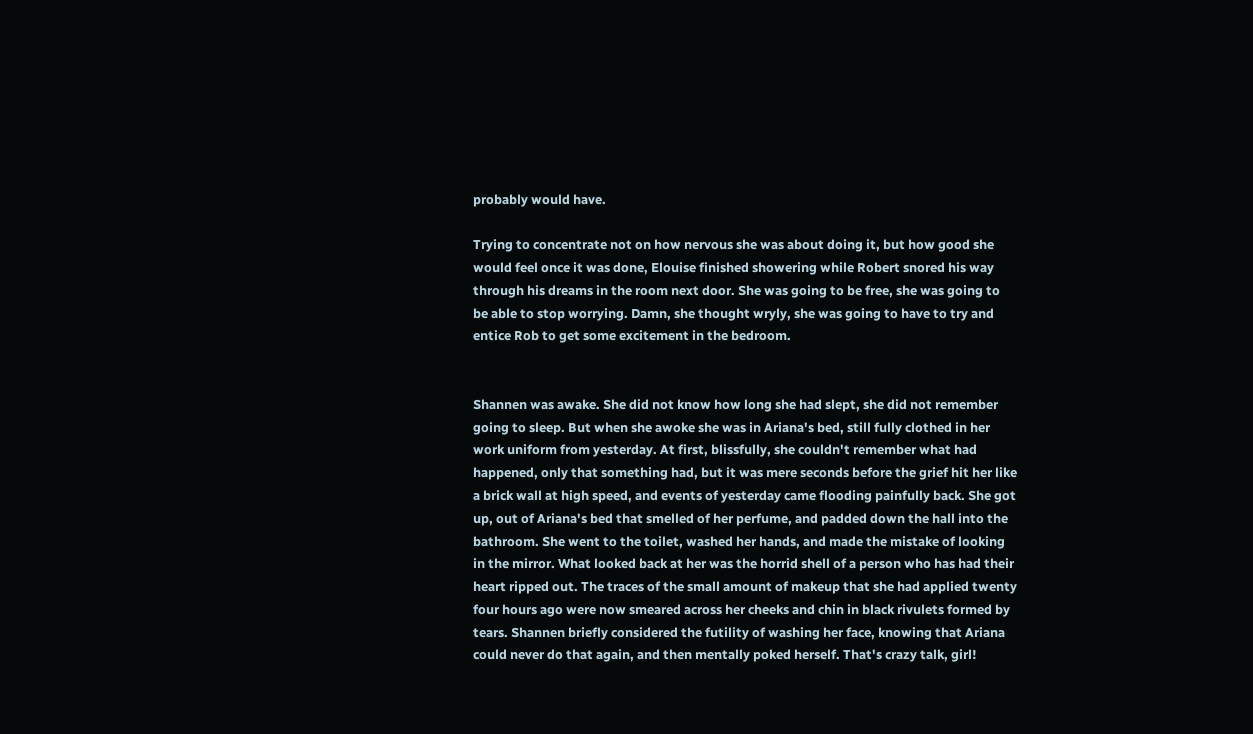probably would have.

Trying to concentrate not on how nervous she was about doing it, but how good she would feel once it was done, Elouise finished showering while Robert snored his way through his dreams in the room next door. She was going to be free, she was going to be able to stop worrying. Damn, she thought wryly, she was going to have to try and entice Rob to get some excitement in the bedroom.


Shannen was awake. She did not know how long she had slept, she did not remember going to sleep. But when she awoke she was in Ariana's bed, still fully clothed in her work uniform from yesterday. At first, blissfully, she couldn't remember what had happened, only that something had, but it was mere seconds before the grief hit her like a brick wall at high speed, and events of yesterday came flooding painfully back. She got up, out of Ariana's bed that smelled of her perfume, and padded down the hall into the bathroom. She went to the toilet, washed her hands, and made the mistake of looking in the mirror. What looked back at her was the horrid shell of a person who has had their heart ripped out. The traces of the small amount of makeup that she had applied twenty four hours ago were now smeared across her cheeks and chin in black rivulets formed by tears. Shannen briefly considered the futility of washing her face, knowing that Ariana could never do that again, and then mentally poked herself. That's crazy talk, girl!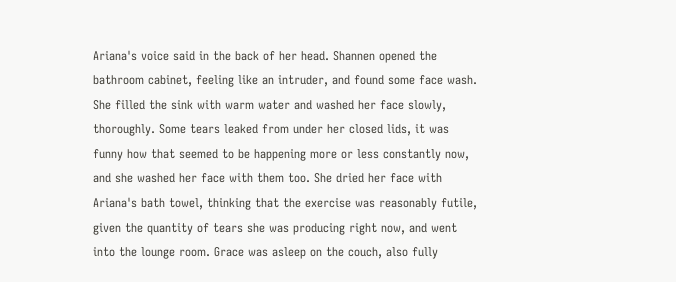Ariana's voice said in the back of her head. Shannen opened the bathroom cabinet, feeling like an intruder, and found some face wash. She filled the sink with warm water and washed her face slowly, thoroughly. Some tears leaked from under her closed lids, it was funny how that seemed to be happening more or less constantly now, and she washed her face with them too. She dried her face with Ariana's bath towel, thinking that the exercise was reasonably futile, given the quantity of tears she was producing right now, and went into the lounge room. Grace was asleep on the couch, also fully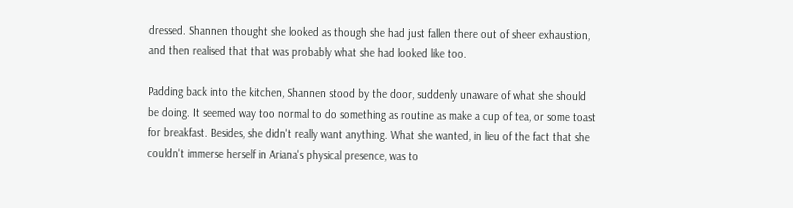dressed. Shannen thought she looked as though she had just fallen there out of sheer exhaustion, and then realised that that was probably what she had looked like too.

Padding back into the kitchen, Shannen stood by the door, suddenly unaware of what she should be doing. It seemed way too normal to do something as routine as make a cup of tea, or some toast for breakfast. Besides, she didn't really want anything. What she wanted, in lieu of the fact that she couldn't immerse herself in Ariana's physical presence, was to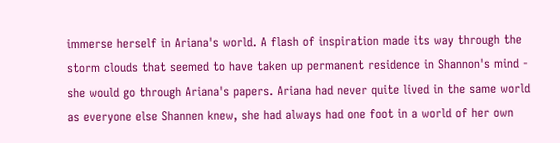immerse herself in Ariana's world. A flash of inspiration made its way through the storm clouds that seemed to have taken up permanent residence in Shannon's mind - she would go through Ariana's papers. Ariana had never quite lived in the same world as everyone else Shannen knew, she had always had one foot in a world of her own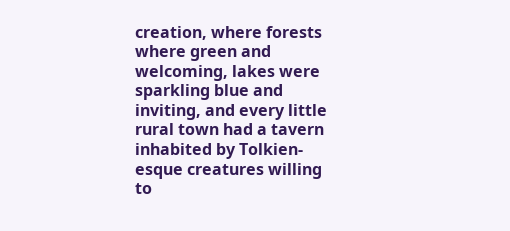creation, where forests where green and welcoming, lakes were sparkling blue and inviting, and every little rural town had a tavern inhabited by Tolkien-esque creatures willing to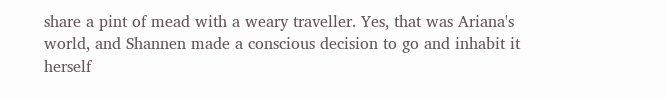share a pint of mead with a weary traveller. Yes, that was Ariana's world, and Shannen made a conscious decision to go and inhabit it herself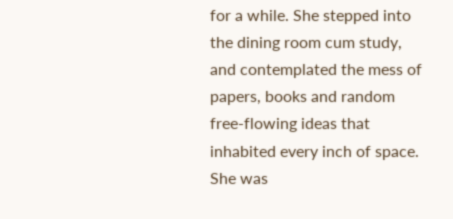for a while. She stepped into the dining room cum study, and contemplated the mess of papers, books and random free-flowing ideas that inhabited every inch of space. She was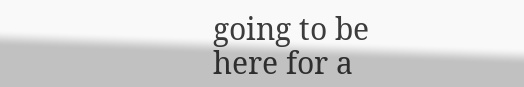going to be here for a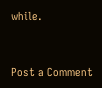while.


Post a Comment